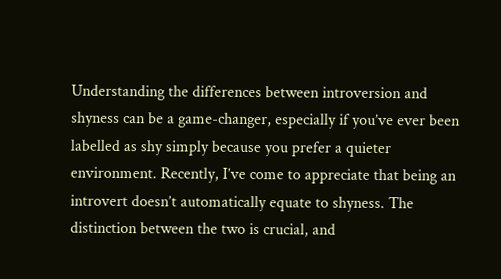Understanding the differences between introversion and shyness can be a game-changer, especially if you’ve ever been labelled as shy simply because you prefer a quieter environment. Recently, I’ve come to appreciate that being an introvert doesn’t automatically equate to shyness. The distinction between the two is crucial, and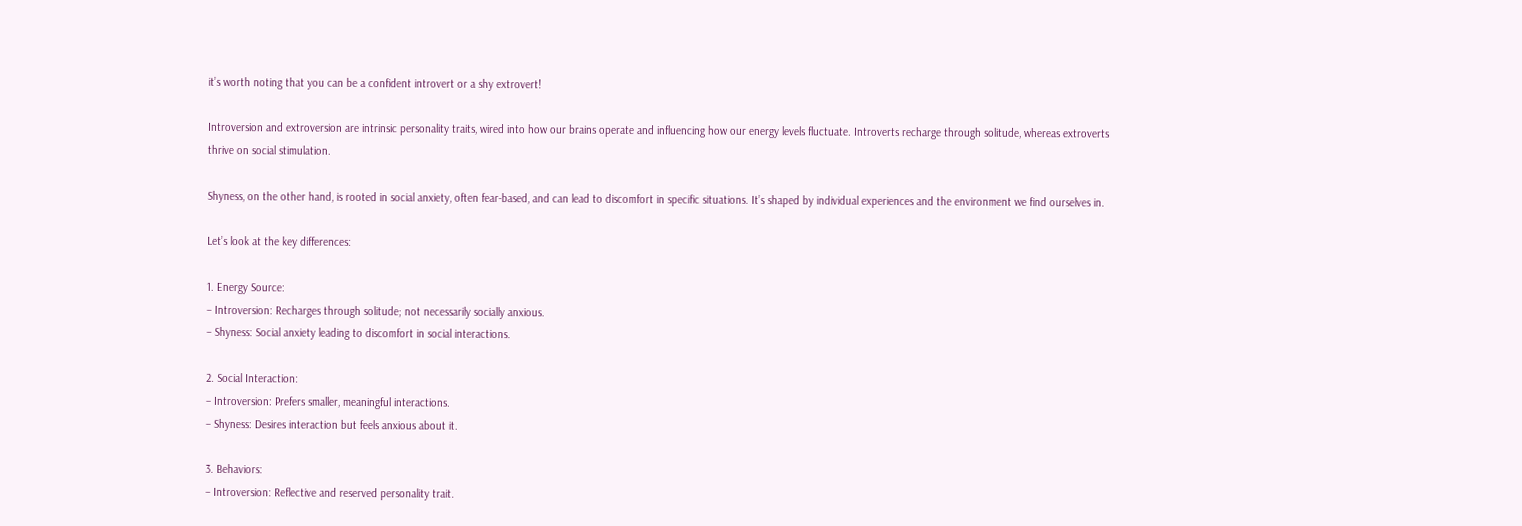it’s worth noting that you can be a confident introvert or a shy extrovert!

Introversion and extroversion are intrinsic personality traits, wired into how our brains operate and influencing how our energy levels fluctuate. Introverts recharge through solitude, whereas extroverts thrive on social stimulation.

Shyness, on the other hand, is rooted in social anxiety, often fear-based, and can lead to discomfort in specific situations. It’s shaped by individual experiences and the environment we find ourselves in.

Let’s look at the key differences:

1. Energy Source:
– Introversion: Recharges through solitude; not necessarily socially anxious.
– Shyness: Social anxiety leading to discomfort in social interactions.

2. Social Interaction:
– Introversion: Prefers smaller, meaningful interactions.
– Shyness: Desires interaction but feels anxious about it.

3. Behaviors:
– Introversion: Reflective and reserved personality trait.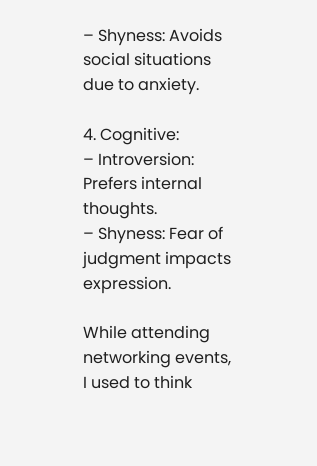– Shyness: Avoids social situations due to anxiety.

4. Cognitive:
– Introversion: Prefers internal thoughts.
– Shyness: Fear of judgment impacts expression.

While attending networking events, I used to think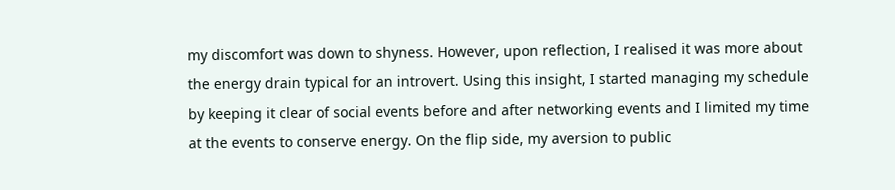my discomfort was down to shyness. However, upon reflection, I realised it was more about the energy drain typical for an introvert. Using this insight, I started managing my schedule by keeping it clear of social events before and after networking events and I limited my time at the events to conserve energy. On the flip side, my aversion to public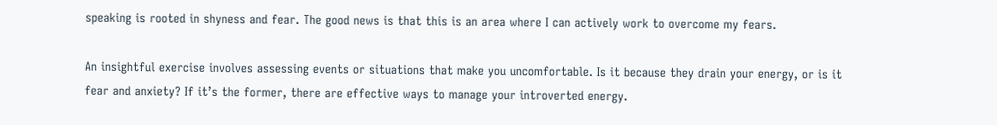speaking is rooted in shyness and fear. The good news is that this is an area where I can actively work to overcome my fears.

An insightful exercise involves assessing events or situations that make you uncomfortable. Is it because they drain your energy, or is it fear and anxiety? If it’s the former, there are effective ways to manage your introverted energy.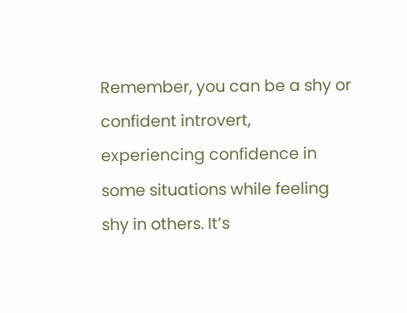Remember, you can be a shy or confident introvert, experiencing confidence in some situations while feeling shy in others. It’s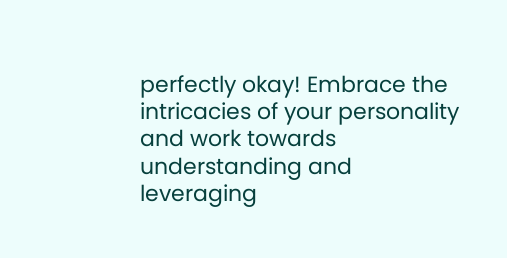perfectly okay! Embrace the intricacies of your personality and work towards understanding and leveraging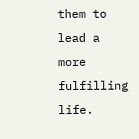them to lead a more fulfilling life.